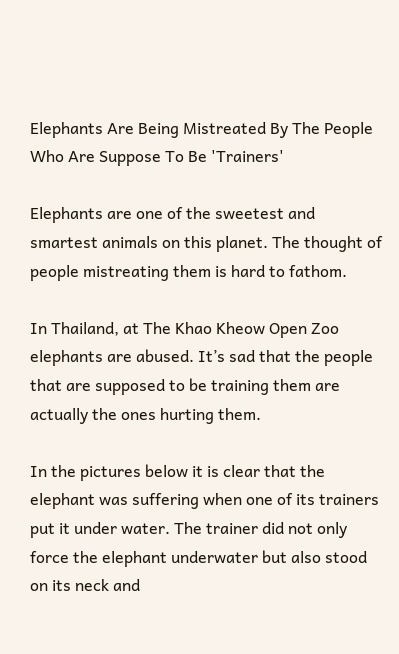Elephants Are Being Mistreated By The People Who Are Suppose To Be 'Trainers'

Elephants are one of the sweetest and smartest animals on this planet. The thought of people mistreating them is hard to fathom.

In Thailand, at The Khao Kheow Open Zoo elephants are abused. It’s sad that the people that are supposed to be training them are actually the ones hurting them.

In the pictures below it is clear that the elephant was suffering when one of its trainers put it under water. The trainer did not only force the elephant underwater but also stood on its neck and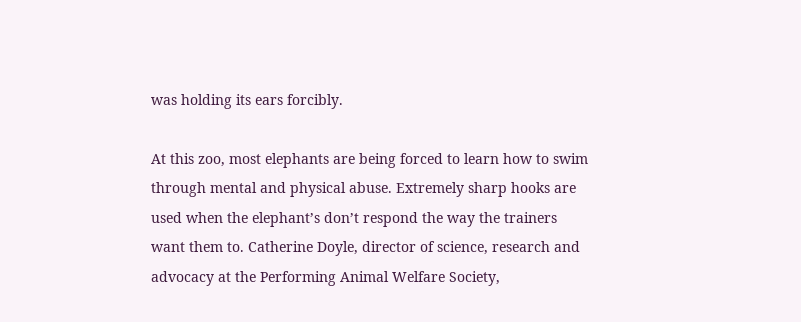was holding its ears forcibly.

At this zoo, most elephants are being forced to learn how to swim through mental and physical abuse. Extremely sharp hooks are used when the elephant’s don’t respond the way the trainers want them to. Catherine Doyle, director of science, research and advocacy at the Performing Animal Welfare Society,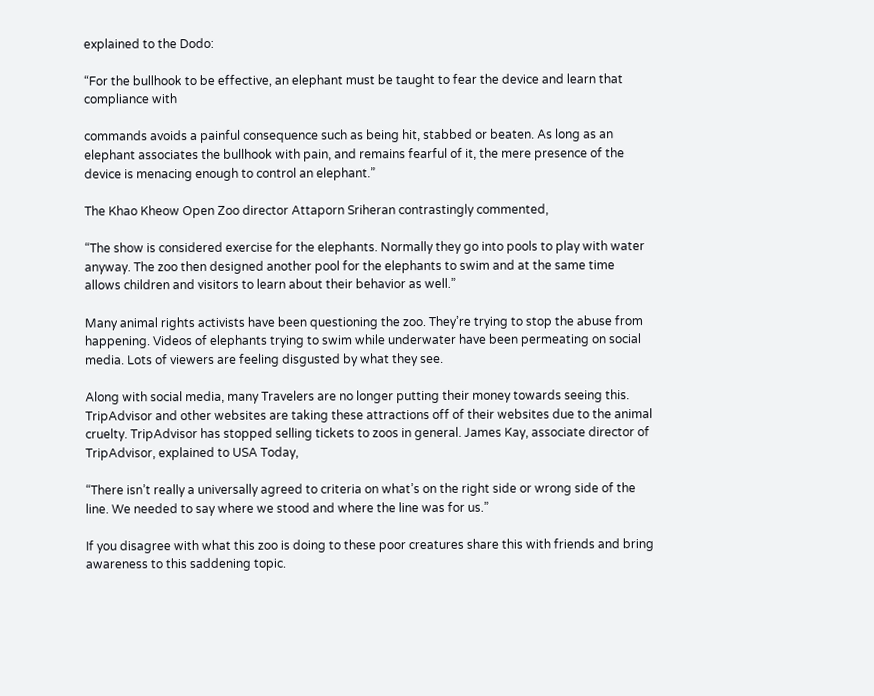explained to the Dodo:

“For the bullhook to be effective, an elephant must be taught to fear the device and learn that compliance with

commands avoids a painful consequence such as being hit, stabbed or beaten. As long as an elephant associates the bullhook with pain, and remains fearful of it, the mere presence of the device is menacing enough to control an elephant.”

The Khao Kheow Open Zoo director Attaporn Sriheran contrastingly commented,

“The show is considered exercise for the elephants. Normally they go into pools to play with water anyway. The zoo then designed another pool for the elephants to swim and at the same time allows children and visitors to learn about their behavior as well.”

Many animal rights activists have been questioning the zoo. They’re trying to stop the abuse from happening. Videos of elephants trying to swim while underwater have been permeating on social media. Lots of viewers are feeling disgusted by what they see.

Along with social media, many Travelers are no longer putting their money towards seeing this. TripAdvisor and other websites are taking these attractions off of their websites due to the animal cruelty. TripAdvisor has stopped selling tickets to zoos in general. James Kay, associate director of TripAdvisor, explained to USA Today,

“There isn’t really a universally agreed to criteria on what’s on the right side or wrong side of the line. We needed to say where we stood and where the line was for us.”

If you disagree with what this zoo is doing to these poor creatures share this with friends and bring awareness to this saddening topic.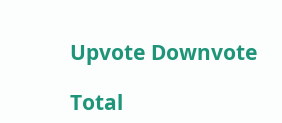Upvote Downvote

Total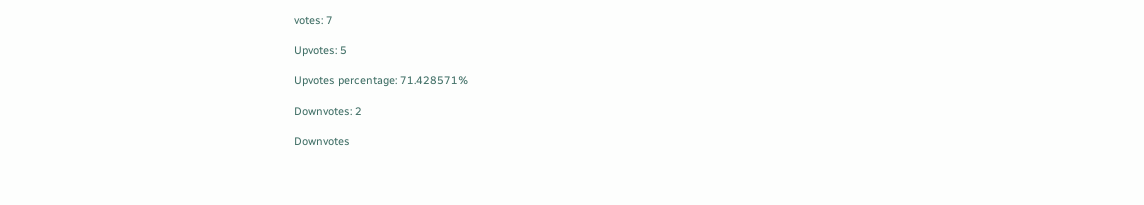votes: 7

Upvotes: 5

Upvotes percentage: 71.428571%

Downvotes: 2

Downvotes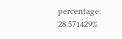percentage: 28.571429%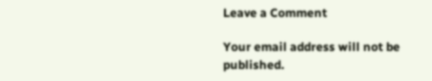Leave a Comment

Your email address will not be published.